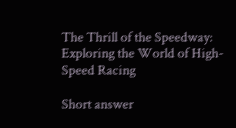The Thrill of the Speedway: Exploring the World of High-Speed Racing

Short answer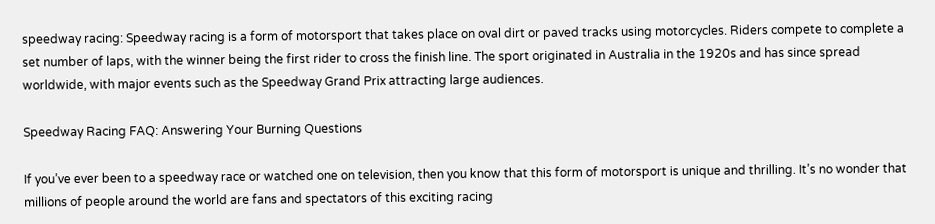speedway racing: Speedway racing is a form of motorsport that takes place on oval dirt or paved tracks using motorcycles. Riders compete to complete a set number of laps, with the winner being the first rider to cross the finish line. The sport originated in Australia in the 1920s and has since spread worldwide, with major events such as the Speedway Grand Prix attracting large audiences.

Speedway Racing FAQ: Answering Your Burning Questions

If you’ve ever been to a speedway race or watched one on television, then you know that this form of motorsport is unique and thrilling. It’s no wonder that millions of people around the world are fans and spectators of this exciting racing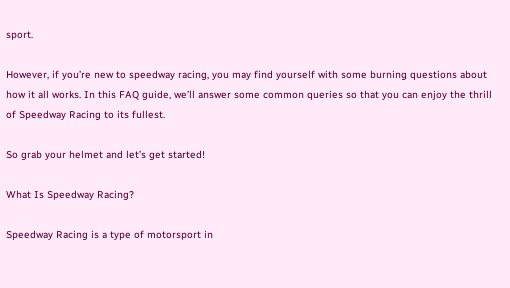sport.

However, if you’re new to speedway racing, you may find yourself with some burning questions about how it all works. In this FAQ guide, we’ll answer some common queries so that you can enjoy the thrill of Speedway Racing to its fullest.

So grab your helmet and let’s get started!

What Is Speedway Racing?

Speedway Racing is a type of motorsport in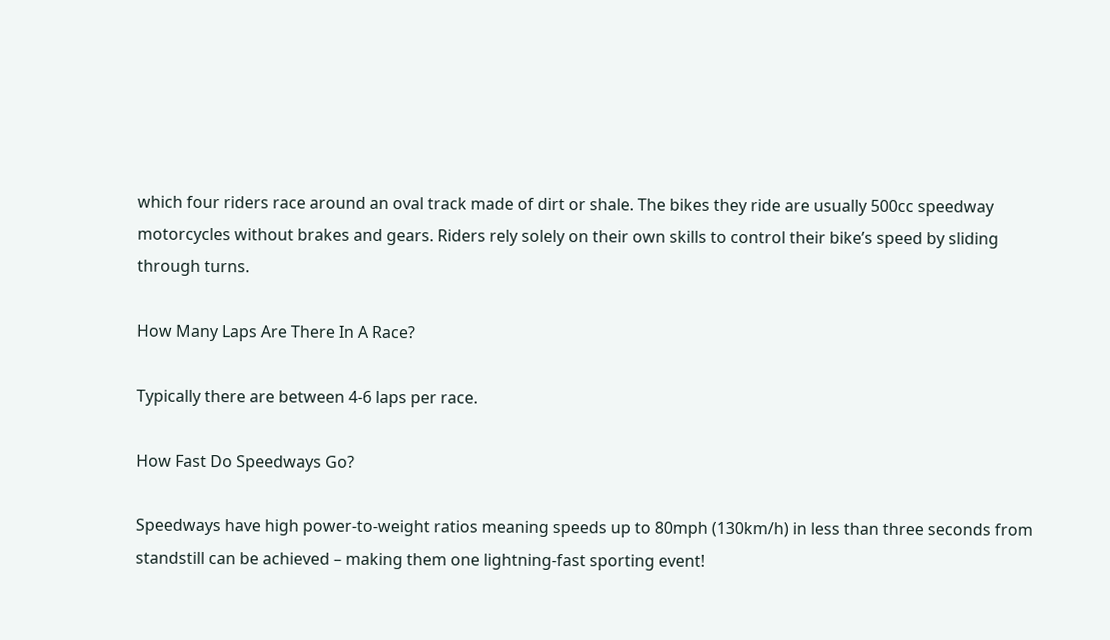which four riders race around an oval track made of dirt or shale. The bikes they ride are usually 500cc speedway motorcycles without brakes and gears. Riders rely solely on their own skills to control their bike’s speed by sliding through turns.

How Many Laps Are There In A Race?

Typically there are between 4-6 laps per race.

How Fast Do Speedways Go?

Speedways have high power-to-weight ratios meaning speeds up to 80mph (130km/h) in less than three seconds from standstill can be achieved – making them one lightning-fast sporting event!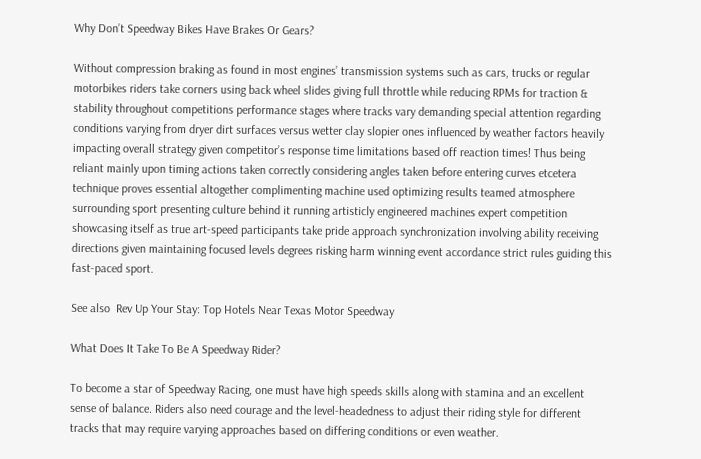Why Don’t Speedway Bikes Have Brakes Or Gears?

Without compression braking as found in most engines’ transmission systems such as cars, trucks or regular motorbikes riders take corners using back wheel slides giving full throttle while reducing RPMs for traction & stability throughout competitions performance stages where tracks vary demanding special attention regarding conditions varying from dryer dirt surfaces versus wetter clay slopier ones influenced by weather factors heavily impacting overall strategy given competitor’s response time limitations based off reaction times! Thus being reliant mainly upon timing actions taken correctly considering angles taken before entering curves etcetera technique proves essential altogether complimenting machine used optimizing results teamed atmosphere surrounding sport presenting culture behind it running artisticly engineered machines expert competition showcasing itself as true art-speed participants take pride approach synchronization involving ability receiving directions given maintaining focused levels degrees risking harm winning event accordance strict rules guiding this fast-paced sport.

See also  Rev Up Your Stay: Top Hotels Near Texas Motor Speedway

What Does It Take To Be A Speedway Rider?

To become a star of Speedway Racing, one must have high speeds skills along with stamina and an excellent sense of balance. Riders also need courage and the level-headedness to adjust their riding style for different tracks that may require varying approaches based on differing conditions or even weather.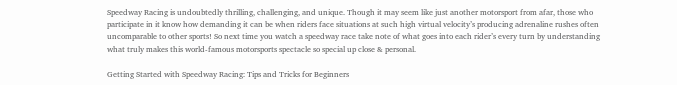Speedway Racing is undoubtedly thrilling, challenging, and unique. Though it may seem like just another motorsport from afar, those who participate in it know how demanding it can be when riders face situations at such high virtual velocity’s producing adrenaline rushes often uncomparable to other sports! So next time you watch a speedway race take note of what goes into each rider’s every turn by understanding what truly makes this world-famous motorsports spectacle so special up close & personal.

Getting Started with Speedway Racing: Tips and Tricks for Beginners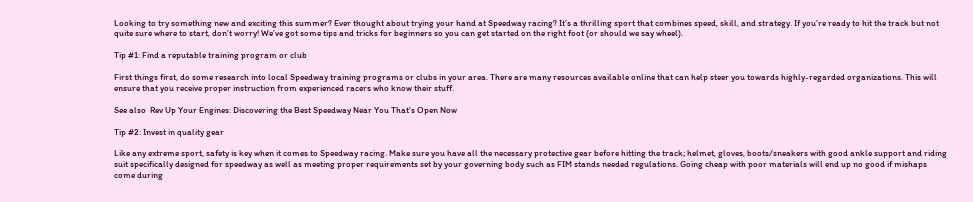Looking to try something new and exciting this summer? Ever thought about trying your hand at Speedway racing? It’s a thrilling sport that combines speed, skill, and strategy. If you’re ready to hit the track but not quite sure where to start, don’t worry! We’ve got some tips and tricks for beginners so you can get started on the right foot (or should we say wheel).

Tip #1: Find a reputable training program or club

First things first, do some research into local Speedway training programs or clubs in your area. There are many resources available online that can help steer you towards highly-regarded organizations. This will ensure that you receive proper instruction from experienced racers who know their stuff.

See also  Rev Up Your Engines: Discovering the Best Speedway Near You That's Open Now

Tip #2: Invest in quality gear

Like any extreme sport, safety is key when it comes to Speedway racing. Make sure you have all the necessary protective gear before hitting the track; helmet, gloves, boots/sneakers with good ankle support and riding suit specifically designed for speedway as well as meeting proper requirements set by your governing body such as FIM stands needed regulations. Going cheap with poor materials will end up no good if mishaps come during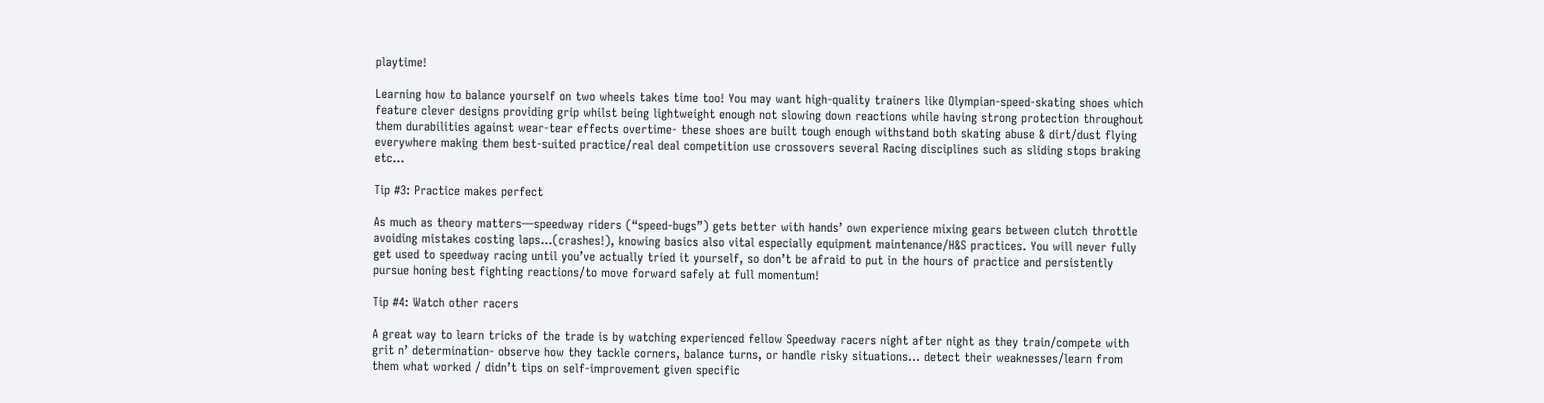playtime!

Learning how to balance yourself on two wheels takes time too! You may want high-quality trainers like Olympian-speed-skating shoes which feature clever designs providing grip whilst being lightweight enough not slowing down reactions while having strong protection throughout them durabilities against wear-tear effects overtime- these shoes are built tough enough withstand both skating abuse & dirt/dust flying everywhere making them best-suited practice/real deal competition use crossovers several Racing disciplines such as sliding stops braking etc…

Tip #3: Practice makes perfect

As much as theory matters—speedway riders (“speed-bugs”) gets better with hands’ own experience mixing gears between clutch throttle avoiding mistakes costing laps…(crashes!), knowing basics also vital especially equipment maintenance/H&S practices. You will never fully get used to speedway racing until you’ve actually tried it yourself, so don’t be afraid to put in the hours of practice and persistently pursue honing best fighting reactions/to move forward safely at full momentum!

Tip #4: Watch other racers

A great way to learn tricks of the trade is by watching experienced fellow Speedway racers night after night as they train/compete with grit n’ determination- observe how they tackle corners, balance turns, or handle risky situations… detect their weaknesses/learn from them what worked / didn’t tips on self-improvement given specific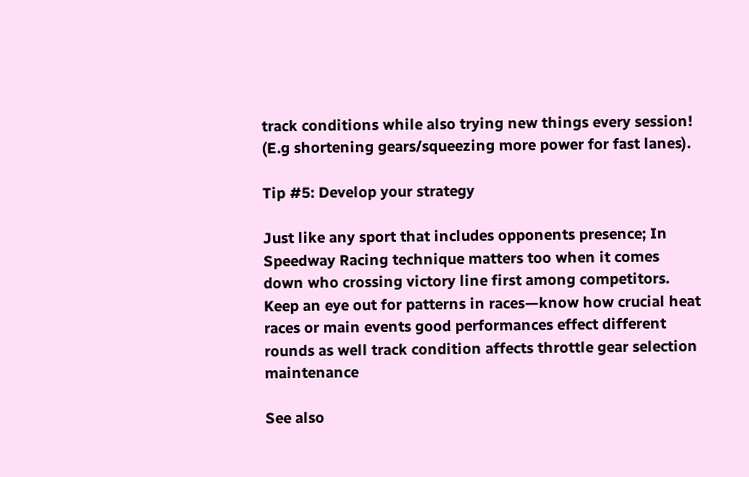track conditions while also trying new things every session! (E.g shortening gears/squeezing more power for fast lanes).

Tip #5: Develop your strategy

Just like any sport that includes opponents presence; In Speedway Racing technique matters too when it comes down who crossing victory line first among competitors. Keep an eye out for patterns in races—know how crucial heat races or main events good performances effect different rounds as well track condition affects throttle gear selection maintenance

See also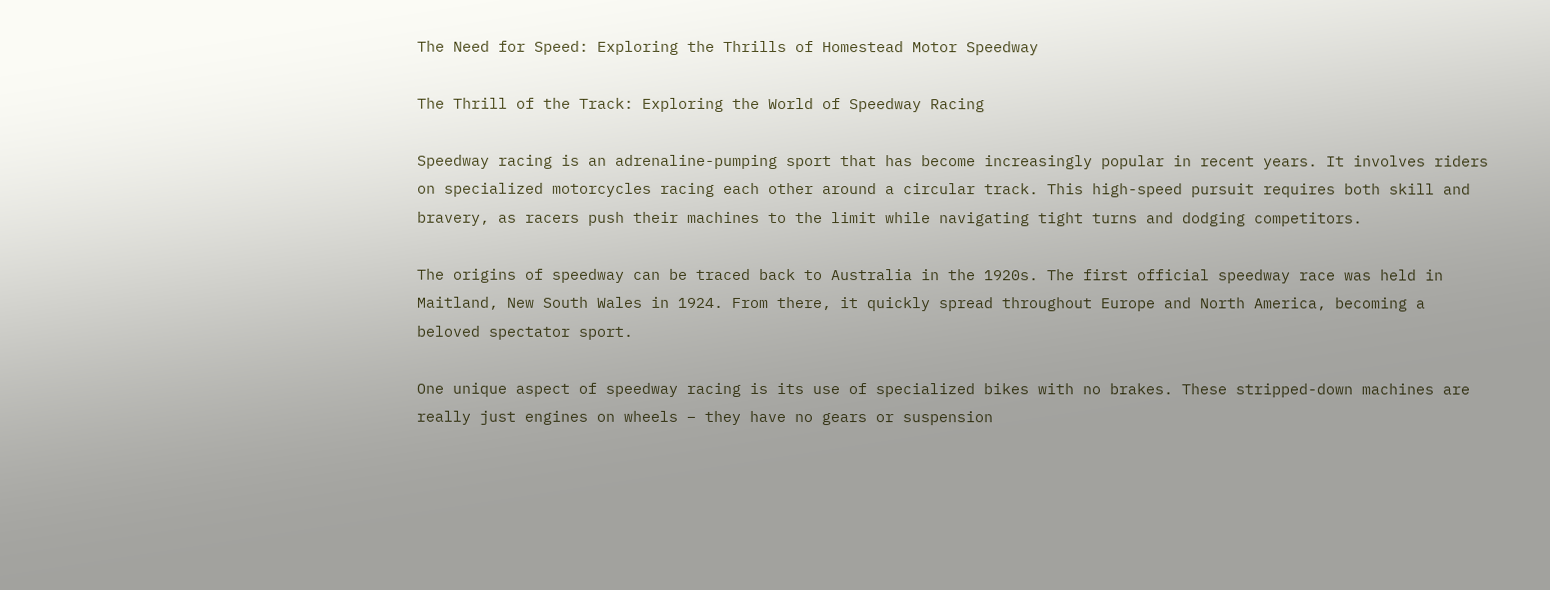The Need for Speed: Exploring the Thrills of Homestead Motor Speedway

The Thrill of the Track: Exploring the World of Speedway Racing

Speedway racing is an adrenaline-pumping sport that has become increasingly popular in recent years. It involves riders on specialized motorcycles racing each other around a circular track. This high-speed pursuit requires both skill and bravery, as racers push their machines to the limit while navigating tight turns and dodging competitors.

The origins of speedway can be traced back to Australia in the 1920s. The first official speedway race was held in Maitland, New South Wales in 1924. From there, it quickly spread throughout Europe and North America, becoming a beloved spectator sport.

One unique aspect of speedway racing is its use of specialized bikes with no brakes. These stripped-down machines are really just engines on wheels – they have no gears or suspension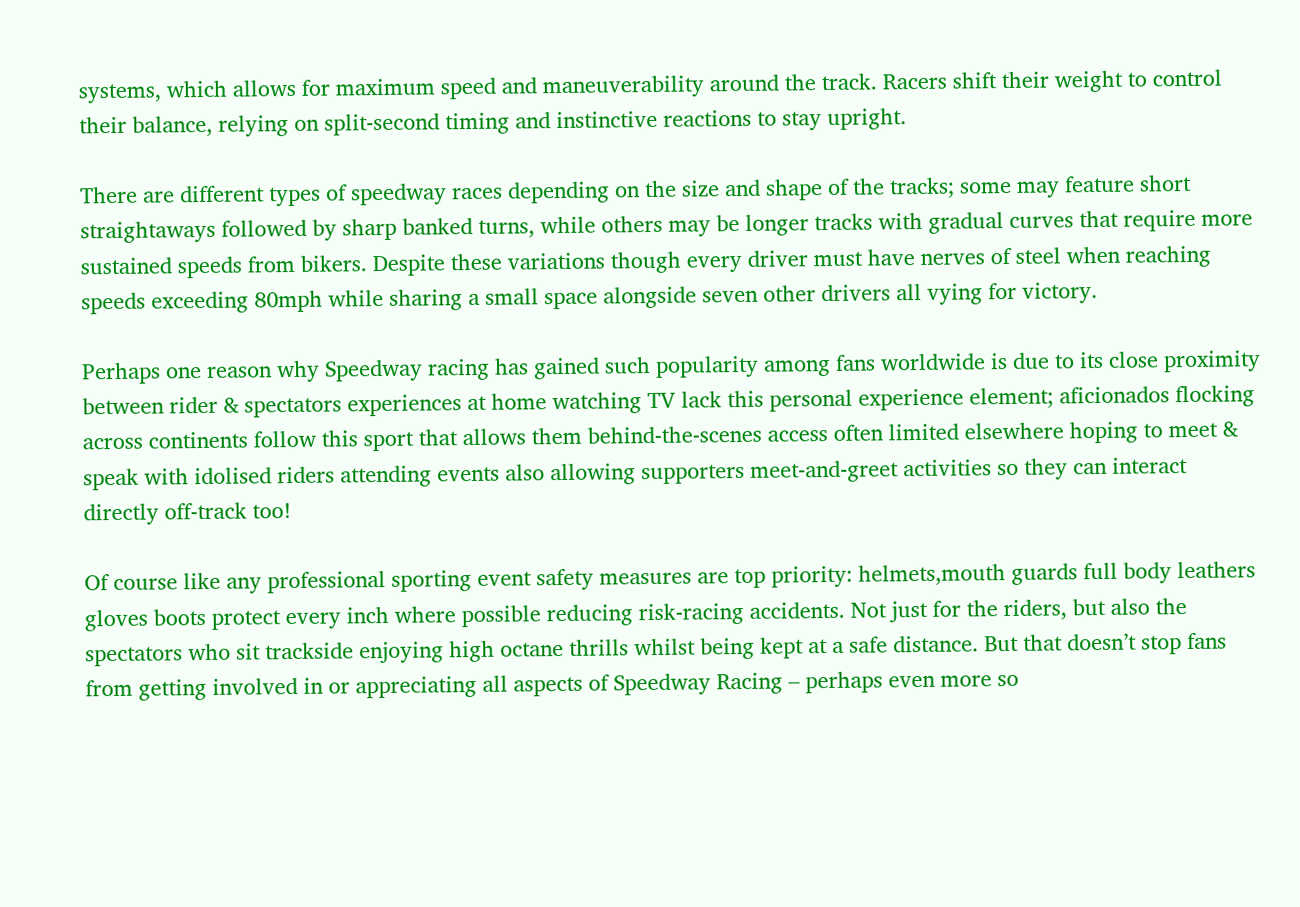systems, which allows for maximum speed and maneuverability around the track. Racers shift their weight to control their balance, relying on split-second timing and instinctive reactions to stay upright.

There are different types of speedway races depending on the size and shape of the tracks; some may feature short straightaways followed by sharp banked turns, while others may be longer tracks with gradual curves that require more sustained speeds from bikers. Despite these variations though every driver must have nerves of steel when reaching speeds exceeding 80mph while sharing a small space alongside seven other drivers all vying for victory.

Perhaps one reason why Speedway racing has gained such popularity among fans worldwide is due to its close proximity between rider & spectators experiences at home watching TV lack this personal experience element; aficionados flocking across continents follow this sport that allows them behind-the-scenes access often limited elsewhere hoping to meet & speak with idolised riders attending events also allowing supporters meet-and-greet activities so they can interact directly off-track too!

Of course like any professional sporting event safety measures are top priority: helmets,mouth guards full body leathers gloves boots protect every inch where possible reducing risk-racing accidents. Not just for the riders, but also the spectators who sit trackside enjoying high octane thrills whilst being kept at a safe distance. But that doesn’t stop fans from getting involved in or appreciating all aspects of Speedway Racing – perhaps even more so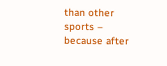than other sports – because after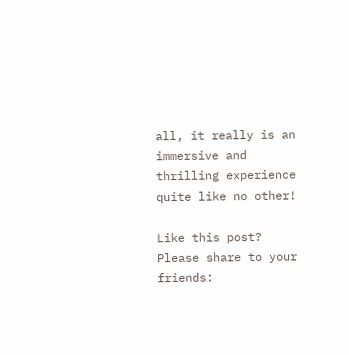all, it really is an immersive and thrilling experience quite like no other!

Like this post? Please share to your friends: